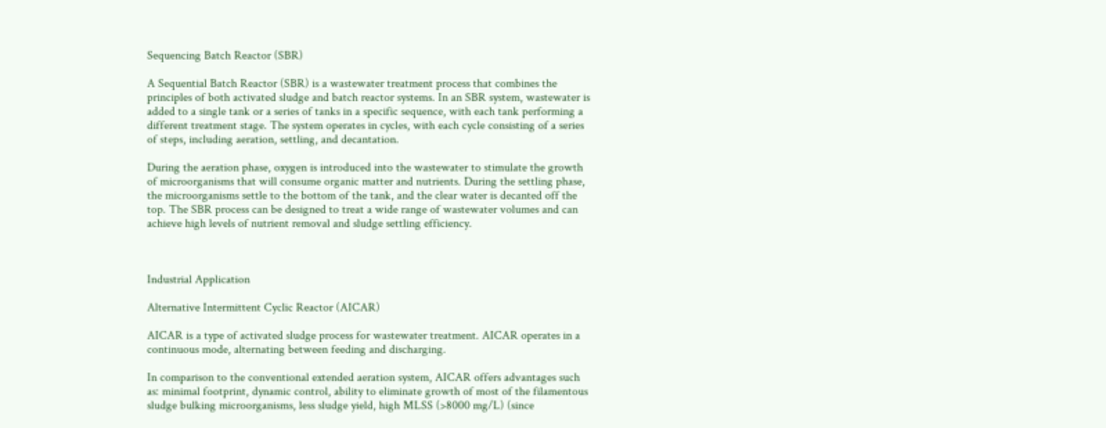Sequencing Batch Reactor (SBR)

A Sequential Batch Reactor (SBR) is a wastewater treatment process that combines the principles of both activated sludge and batch reactor systems. In an SBR system, wastewater is added to a single tank or a series of tanks in a specific sequence, with each tank performing a different treatment stage. The system operates in cycles, with each cycle consisting of a series of steps, including aeration, settling, and decantation.

During the aeration phase, oxygen is introduced into the wastewater to stimulate the growth of microorganisms that will consume organic matter and nutrients. During the settling phase, the microorganisms settle to the bottom of the tank, and the clear water is decanted off the top. The SBR process can be designed to treat a wide range of wastewater volumes and can achieve high levels of nutrient removal and sludge settling efficiency.



Industrial Application

Alternative Intermittent Cyclic Reactor (AICAR)

AICAR is a type of activated sludge process for wastewater treatment. AICAR operates in a continuous mode, alternating between feeding and discharging.

In comparison to the conventional extended aeration system, AICAR offers advantages such as: minimal footprint, dynamic control, ability to eliminate growth of most of the filamentous sludge bulking microorganisms, less sludge yield, high MLSS (>8000 mg/L) (since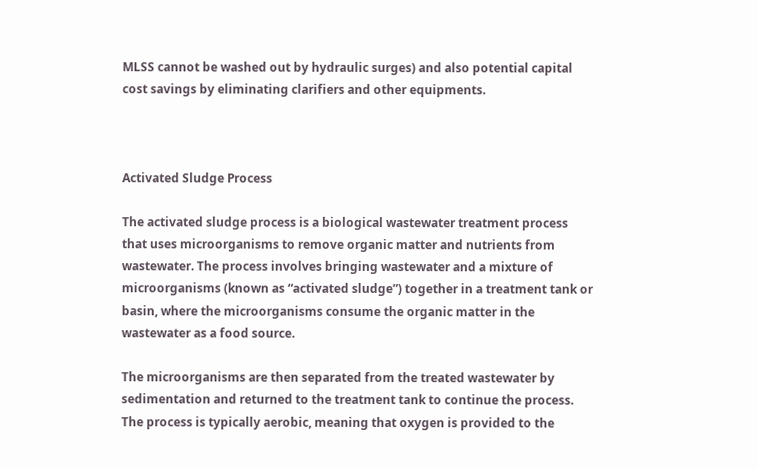MLSS cannot be washed out by hydraulic surges) and also potential capital cost savings by eliminating clarifiers and other equipments.



Activated Sludge Process

The activated sludge process is a biological wastewater treatment process that uses microorganisms to remove organic matter and nutrients from wastewater. The process involves bringing wastewater and a mixture of microorganisms (known as “activated sludge”) together in a treatment tank or basin, where the microorganisms consume the organic matter in the wastewater as a food source.

The microorganisms are then separated from the treated wastewater by sedimentation and returned to the treatment tank to continue the process. The process is typically aerobic, meaning that oxygen is provided to the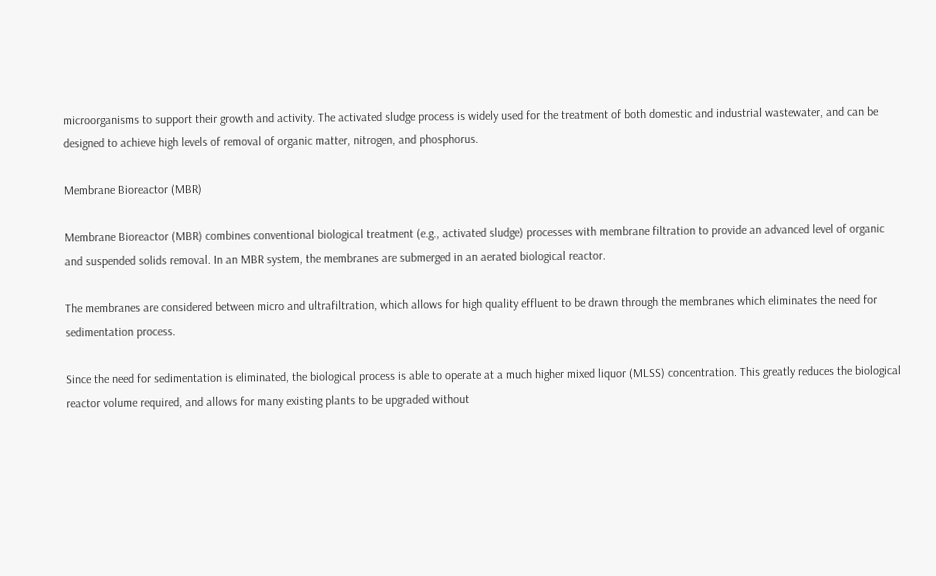microorganisms to support their growth and activity. The activated sludge process is widely used for the treatment of both domestic and industrial wastewater, and can be designed to achieve high levels of removal of organic matter, nitrogen, and phosphorus.

Membrane Bioreactor (MBR)

Membrane Bioreactor (MBR) combines conventional biological treatment (e.g., activated sludge) processes with membrane filtration to provide an advanced level of organic and suspended solids removal. In an MBR system, the membranes are submerged in an aerated biological reactor.

The membranes are considered between micro and ultrafiltration, which allows for high quality effluent to be drawn through the membranes which eliminates the need for sedimentation process.

Since the need for sedimentation is eliminated, the biological process is able to operate at a much higher mixed liquor (MLSS) concentration. This greatly reduces the biological reactor volume required, and allows for many existing plants to be upgraded without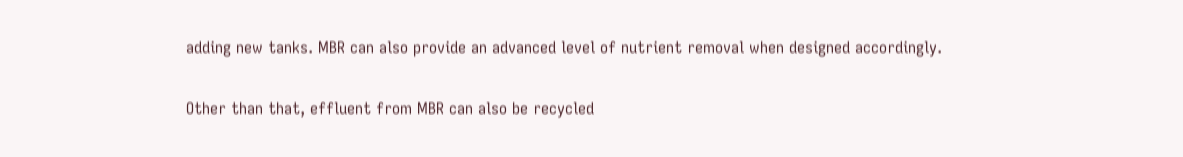adding new tanks. MBR can also provide an advanced level of nutrient removal when designed accordingly.

Other than that, effluent from MBR can also be recycled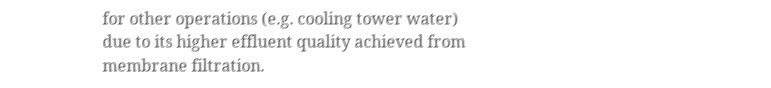for other operations (e.g. cooling tower water) due to its higher effluent quality achieved from membrane filtration.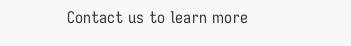Contact us to learn more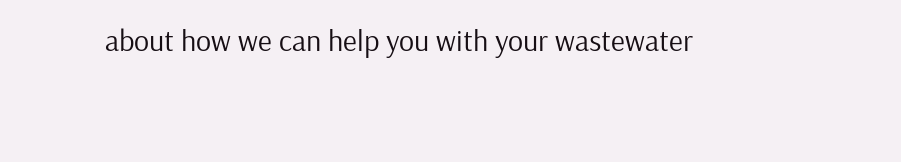about how we can help you with your wastewater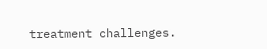treatment challenges.